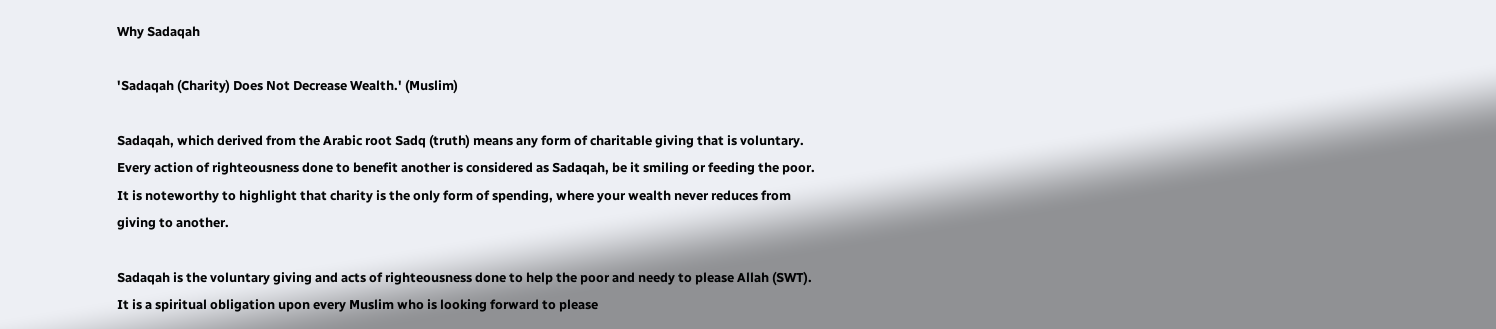Why Sadaqah

'Sadaqah (Charity) Does Not Decrease Wealth.' (Muslim)

Sadaqah, which derived from the Arabic root Sadq (truth) means any form of charitable giving that is voluntary. Every action of righteousness done to benefit another is considered as Sadaqah, be it smiling or feeding the poor. It is noteworthy to highlight that charity is the only form of spending, where your wealth never reduces from giving to another.

Sadaqah is the voluntary giving and acts of righteousness done to help the poor and needy to please Allah (SWT). It is a spiritual obligation upon every Muslim who is looking forward to please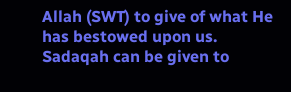Allah (SWT) to give of what He has bestowed upon us. Sadaqah can be given to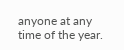anyone at any time of the year.